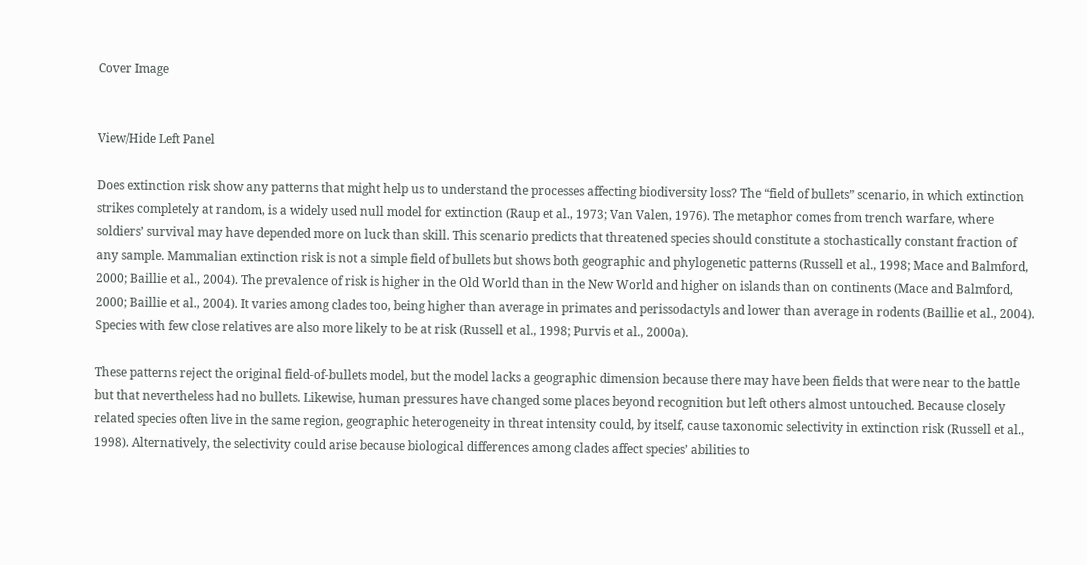Cover Image


View/Hide Left Panel

Does extinction risk show any patterns that might help us to understand the processes affecting biodiversity loss? The “field of bullets” scenario, in which extinction strikes completely at random, is a widely used null model for extinction (Raup et al., 1973; Van Valen, 1976). The metaphor comes from trench warfare, where soldiers’ survival may have depended more on luck than skill. This scenario predicts that threatened species should constitute a stochastically constant fraction of any sample. Mammalian extinction risk is not a simple field of bullets but shows both geographic and phylogenetic patterns (Russell et al., 1998; Mace and Balmford, 2000; Baillie et al., 2004). The prevalence of risk is higher in the Old World than in the New World and higher on islands than on continents (Mace and Balmford, 2000; Baillie et al., 2004). It varies among clades too, being higher than average in primates and perissodactyls and lower than average in rodents (Baillie et al., 2004). Species with few close relatives are also more likely to be at risk (Russell et al., 1998; Purvis et al., 2000a).

These patterns reject the original field-of-bullets model, but the model lacks a geographic dimension because there may have been fields that were near to the battle but that nevertheless had no bullets. Likewise, human pressures have changed some places beyond recognition but left others almost untouched. Because closely related species often live in the same region, geographic heterogeneity in threat intensity could, by itself, cause taxonomic selectivity in extinction risk (Russell et al., 1998). Alternatively, the selectivity could arise because biological differences among clades affect species’ abilities to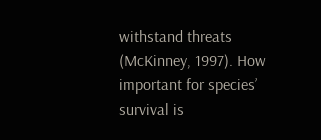withstand threats (McKinney, 1997). How important for species’ survival is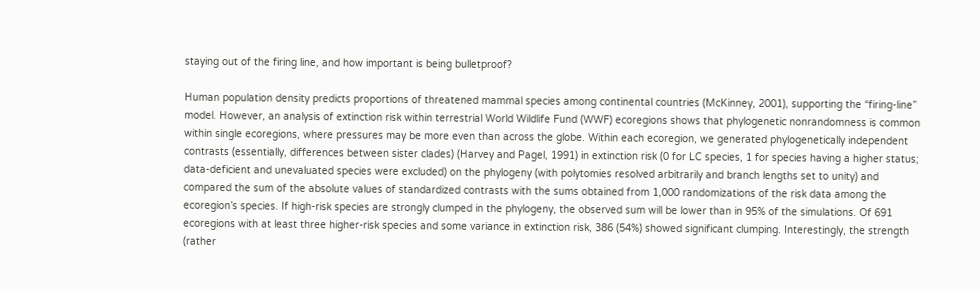staying out of the firing line, and how important is being bulletproof?

Human population density predicts proportions of threatened mammal species among continental countries (McKinney, 2001), supporting the “firing-line” model. However, an analysis of extinction risk within terrestrial World Wildlife Fund (WWF) ecoregions shows that phylogenetic nonrandomness is common within single ecoregions, where pressures may be more even than across the globe. Within each ecoregion, we generated phylogenetically independent contrasts (essentially, differences between sister clades) (Harvey and Pagel, 1991) in extinction risk (0 for LC species, 1 for species having a higher status; data-deficient and unevaluated species were excluded) on the phylogeny (with polytomies resolved arbitrarily and branch lengths set to unity) and compared the sum of the absolute values of standardized contrasts with the sums obtained from 1,000 randomizations of the risk data among the ecoregion’s species. If high-risk species are strongly clumped in the phylogeny, the observed sum will be lower than in 95% of the simulations. Of 691 ecoregions with at least three higher-risk species and some variance in extinction risk, 386 (54%) showed significant clumping. Interestingly, the strength (rather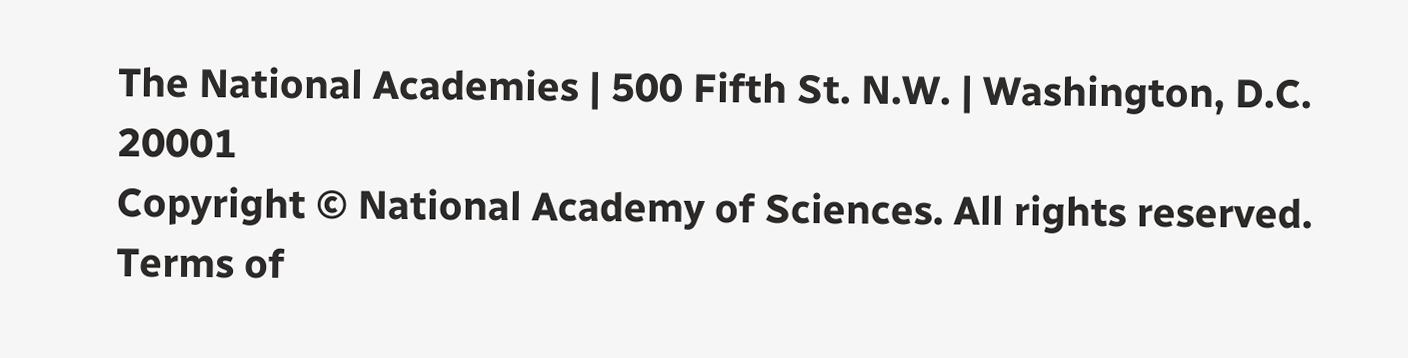The National Academies | 500 Fifth St. N.W. | Washington, D.C. 20001
Copyright © National Academy of Sciences. All rights reserved.
Terms of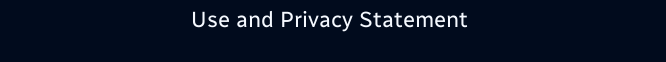Use and Privacy Statement